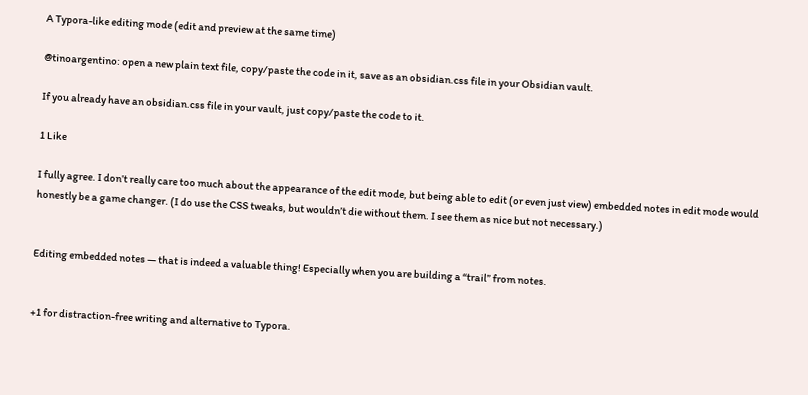A Typora-like editing mode (edit and preview at the same time)

@tinoargentino: open a new plain text file, copy/paste the code in it, save as an obsidian.css file in your Obsidian vault.

If you already have an obsidian.css file in your vault, just copy/paste the code to it.

1 Like

I fully agree. I don’t really care too much about the appearance of the edit mode, but being able to edit (or even just view) embedded notes in edit mode would honestly be a game changer. (I do use the CSS tweaks, but wouldn’t die without them. I see them as nice but not necessary.)


Editing embedded notes — that is indeed a valuable thing! Especially when you are building a “trail” from notes.


+1 for distraction-free writing and alternative to Typora.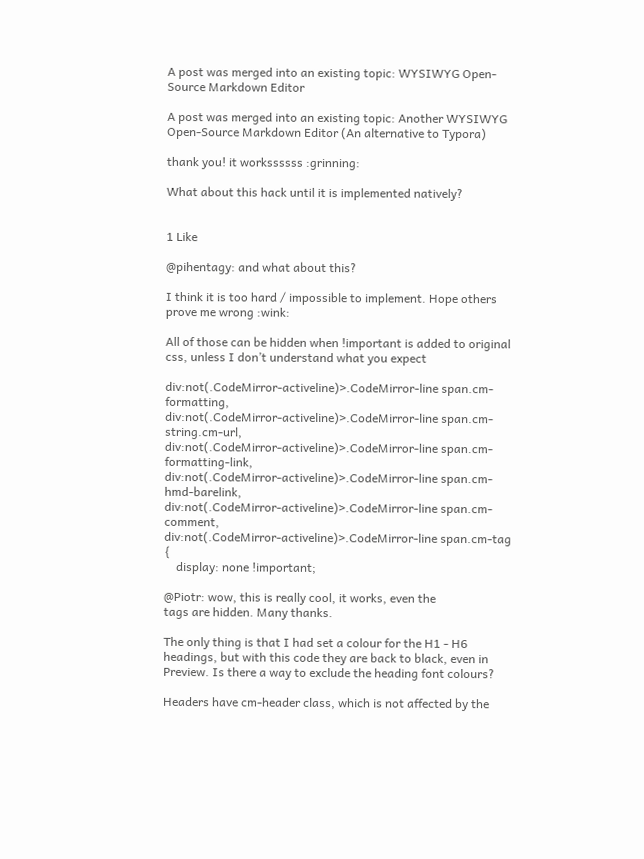A post was merged into an existing topic: WYSIWYG Open-Source Markdown Editor

A post was merged into an existing topic: Another WYSIWYG Open-Source Markdown Editor (An alternative to Typora)

thank you! it workssssss :grinning:

What about this hack until it is implemented natively?


1 Like

@pihentagy: and what about this?

I think it is too hard / impossible to implement. Hope others prove me wrong :wink:

All of those can be hidden when !important is added to original css, unless I don’t understand what you expect

div:not(.CodeMirror-activeline)>.CodeMirror-line span.cm-formatting,
div:not(.CodeMirror-activeline)>.CodeMirror-line span.cm-string.cm-url,
div:not(.CodeMirror-activeline)>.CodeMirror-line span.cm-formatting-link,
div:not(.CodeMirror-activeline)>.CodeMirror-line span.cm-hmd-barelink,
div:not(.CodeMirror-activeline)>.CodeMirror-line span.cm-comment,
div:not(.CodeMirror-activeline)>.CodeMirror-line span.cm-tag {
    display: none !important;

@Piotr: wow, this is really cool, it works, even the
tags are hidden. Many thanks.

The only thing is that I had set a colour for the H1 - H6 headings, but with this code they are back to black, even in Preview. Is there a way to exclude the heading font colours?

Headers have cm-header class, which is not affected by the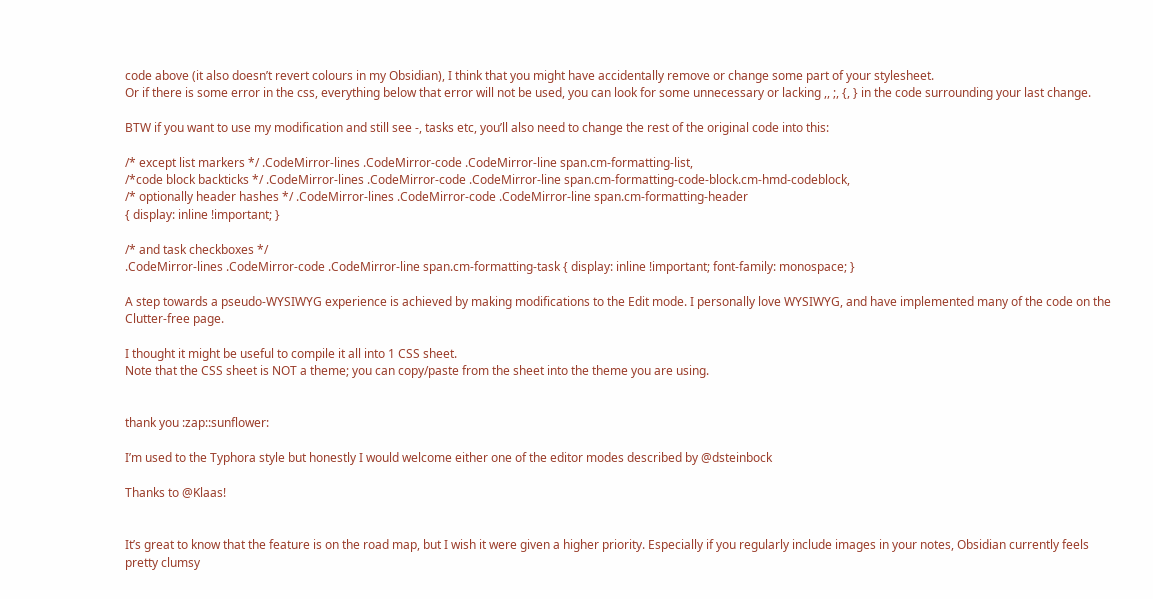code above (it also doesn’t revert colours in my Obsidian), I think that you might have accidentally remove or change some part of your stylesheet.
Or if there is some error in the css, everything below that error will not be used, you can look for some unnecessary or lacking ,, ;, {, } in the code surrounding your last change.

BTW if you want to use my modification and still see -, tasks etc, you’ll also need to change the rest of the original code into this:

/* except list markers */ .CodeMirror-lines .CodeMirror-code .CodeMirror-line span.cm-formatting-list,
/*code block backticks */ .CodeMirror-lines .CodeMirror-code .CodeMirror-line span.cm-formatting-code-block.cm-hmd-codeblock,
/* optionally header hashes */ .CodeMirror-lines .CodeMirror-code .CodeMirror-line span.cm-formatting-header
{ display: inline !important; }

/* and task checkboxes */
.CodeMirror-lines .CodeMirror-code .CodeMirror-line span.cm-formatting-task { display: inline !important; font-family: monospace; }

A step towards a pseudo-WYSIWYG experience is achieved by making modifications to the Edit mode. I personally love WYSIWYG, and have implemented many of the code on the Clutter-free page.

I thought it might be useful to compile it all into 1 CSS sheet.
Note that the CSS sheet is NOT a theme; you can copy/paste from the sheet into the theme you are using.


thank you :zap::sunflower:

I’m used to the Typhora style but honestly I would welcome either one of the editor modes described by @dsteinbock

Thanks to @Klaas!


It’s great to know that the feature is on the road map, but I wish it were given a higher priority. Especially if you regularly include images in your notes, Obsidian currently feels pretty clumsy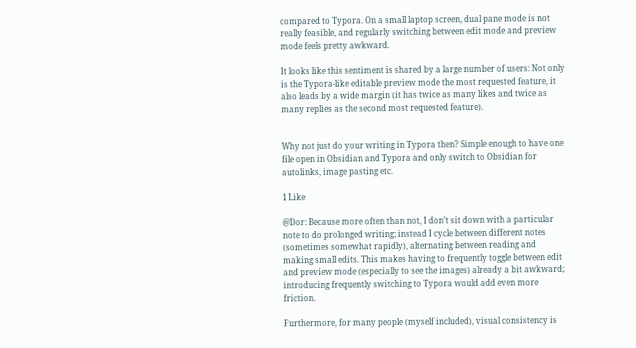compared to Typora. On a small laptop screen, dual pane mode is not really feasible, and regularly switching between edit mode and preview mode feels pretty awkward.

It looks like this sentiment is shared by a large number of users: Not only is the Typora-like editable preview mode the most requested feature, it also leads by a wide margin (it has twice as many likes and twice as many replies as the second most requested feature).


Why not just do your writing in Typora then? Simple enough to have one file open in Obsidian and Typora and only switch to Obsidian for autolinks, image pasting etc.

1 Like

@Dor: Because more often than not, I don’t sit down with a particular note to do prolonged writing; instead I cycle between different notes (sometimes somewhat rapidly), alternating between reading and making small edits. This makes having to frequently toggle between edit and preview mode (especially to see the images) already a bit awkward; introducing frequently switching to Typora would add even more friction.

Furthermore, for many people (myself included), visual consistency is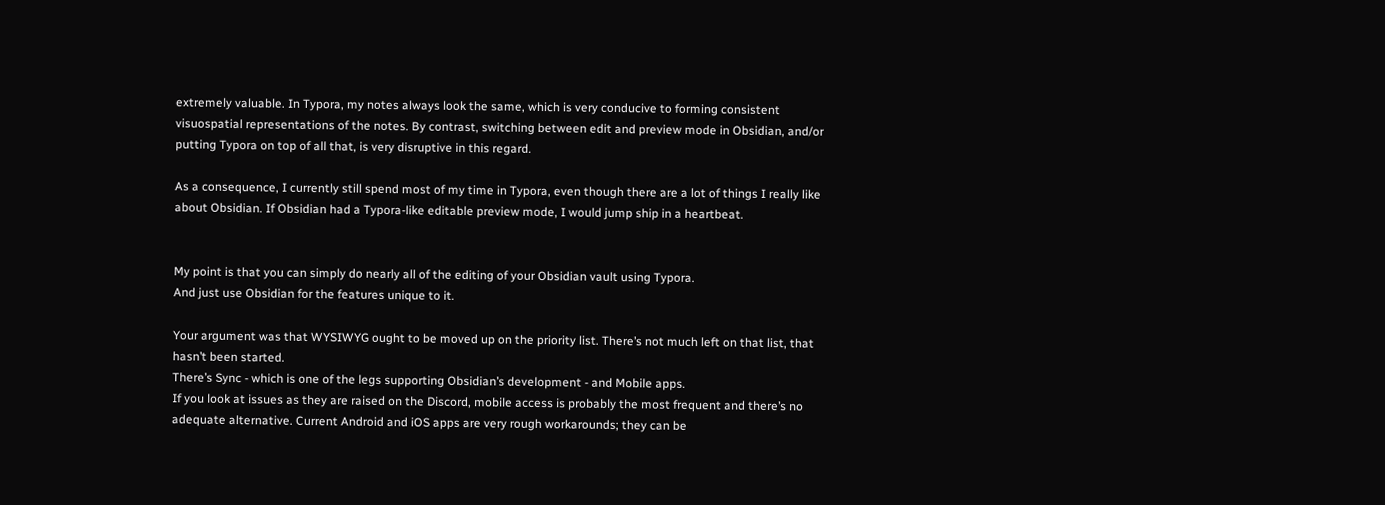extremely valuable. In Typora, my notes always look the same, which is very conducive to forming consistent visuospatial representations of the notes. By contrast, switching between edit and preview mode in Obsidian, and/or putting Typora on top of all that, is very disruptive in this regard.

As a consequence, I currently still spend most of my time in Typora, even though there are a lot of things I really like about Obsidian. If Obsidian had a Typora-like editable preview mode, I would jump ship in a heartbeat.


My point is that you can simply do nearly all of the editing of your Obsidian vault using Typora.
And just use Obsidian for the features unique to it.

Your argument was that WYSIWYG ought to be moved up on the priority list. There’s not much left on that list, that hasn’t been started.
There’s Sync - which is one of the legs supporting Obsidian’s development - and Mobile apps.
If you look at issues as they are raised on the Discord, mobile access is probably the most frequent and there’s no adequate alternative. Current Android and iOS apps are very rough workarounds; they can be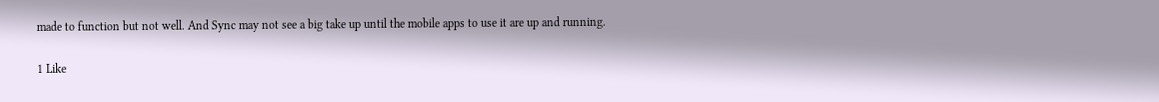made to function but not well. And Sync may not see a big take up until the mobile apps to use it are up and running.

1 Like